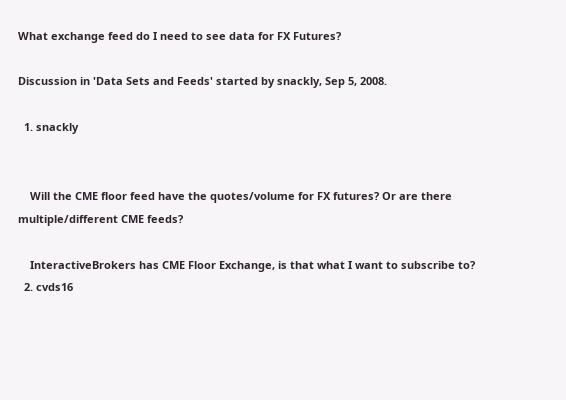What exchange feed do I need to see data for FX Futures?

Discussion in 'Data Sets and Feeds' started by snackly, Sep 5, 2008.

  1. snackly


    Will the CME floor feed have the quotes/volume for FX futures? Or are there multiple/different CME feeds?

    InteractiveBrokers has CME Floor Exchange, is that what I want to subscribe to?
  2. cvds16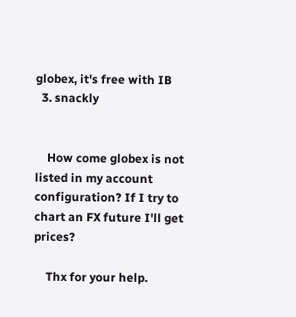globex, it's free with IB
  3. snackly


    How come globex is not listed in my account configuration? If I try to chart an FX future I'll get prices?

    Thx for your help.